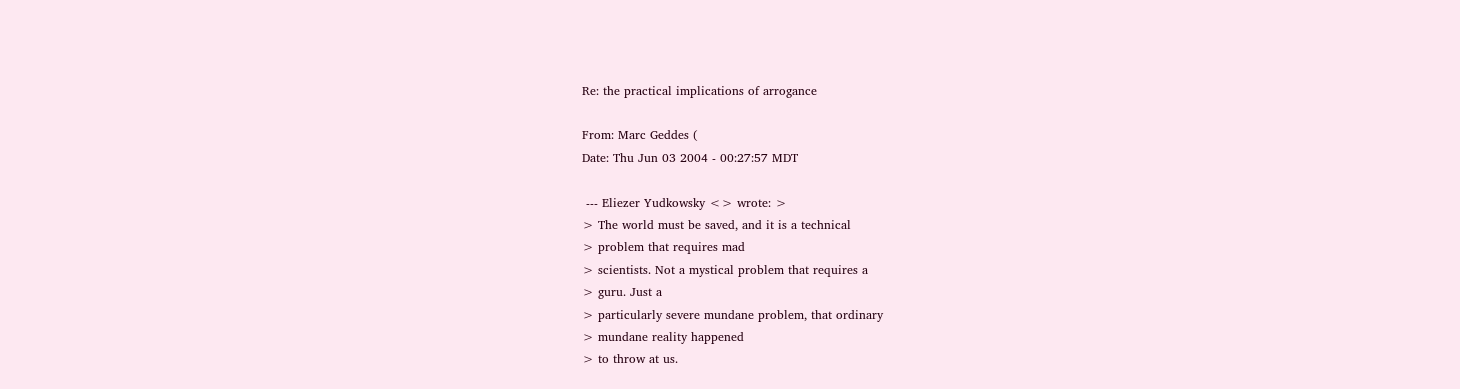Re: the practical implications of arrogance

From: Marc Geddes (
Date: Thu Jun 03 2004 - 00:27:57 MDT

 --- Eliezer Yudkowsky <> wrote: >
> The world must be saved, and it is a technical
> problem that requires mad
> scientists. Not a mystical problem that requires a
> guru. Just a
> particularly severe mundane problem, that ordinary
> mundane reality happened
> to throw at us.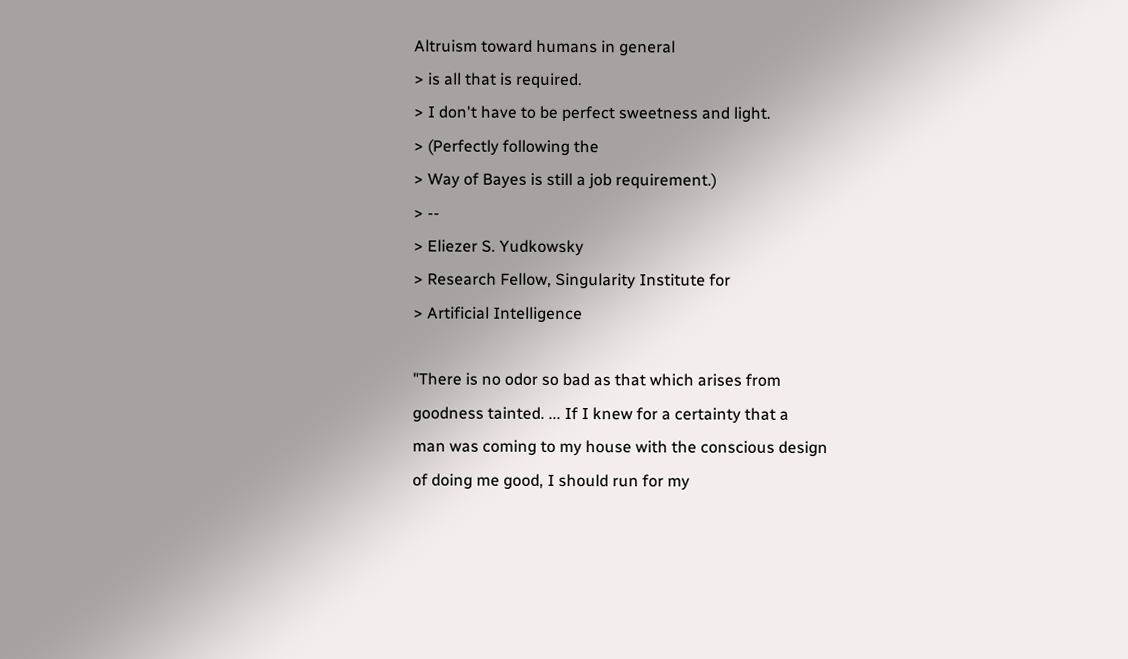Altruism toward humans in general
> is all that is required.
> I don't have to be perfect sweetness and light.
> (Perfectly following the
> Way of Bayes is still a job requirement.)
> --
> Eliezer S. Yudkowsky
> Research Fellow, Singularity Institute for
> Artificial Intelligence

"There is no odor so bad as that which arises from
goodness tainted. ... If I knew for a certainty that a
man was coming to my house with the conscious design
of doing me good, I should run for my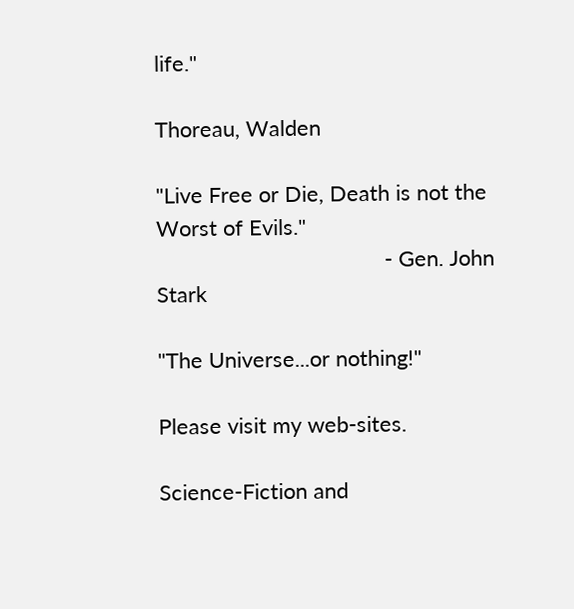life."

Thoreau, Walden

"Live Free or Die, Death is not the Worst of Evils."
                                      - Gen. John Stark

"The Universe...or nothing!"

Please visit my web-sites.

Science-Fiction and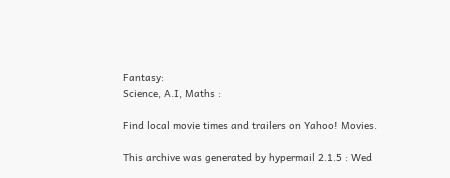Fantasy:
Science, A.I, Maths :

Find local movie times and trailers on Yahoo! Movies.

This archive was generated by hypermail 2.1.5 : Wed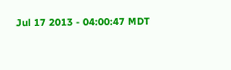Jul 17 2013 - 04:00:47 MDT